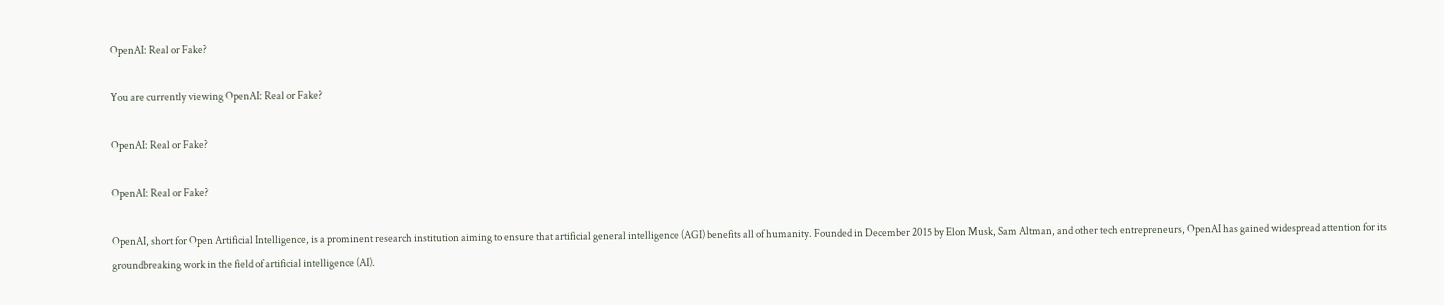OpenAI: Real or Fake?

You are currently viewing OpenAI: Real or Fake?

OpenAI: Real or Fake?

OpenAI: Real or Fake?

OpenAI, short for Open Artificial Intelligence, is a prominent research institution aiming to ensure that artificial general intelligence (AGI) benefits all of humanity. Founded in December 2015 by Elon Musk, Sam Altman, and other tech entrepreneurs, OpenAI has gained widespread attention for its groundbreaking work in the field of artificial intelligence (AI).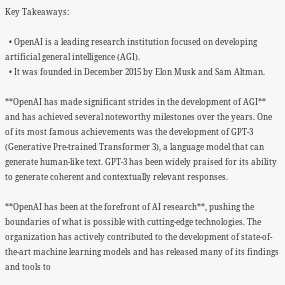Key Takeaways:

  • OpenAI is a leading research institution focused on developing artificial general intelligence (AGI).
  • It was founded in December 2015 by Elon Musk and Sam Altman.

**OpenAI has made significant strides in the development of AGI** and has achieved several noteworthy milestones over the years. One of its most famous achievements was the development of GPT-3 (Generative Pre-trained Transformer 3), a language model that can generate human-like text. GPT-3 has been widely praised for its ability to generate coherent and contextually relevant responses.

**OpenAI has been at the forefront of AI research**, pushing the boundaries of what is possible with cutting-edge technologies. The organization has actively contributed to the development of state-of-the-art machine learning models and has released many of its findings and tools to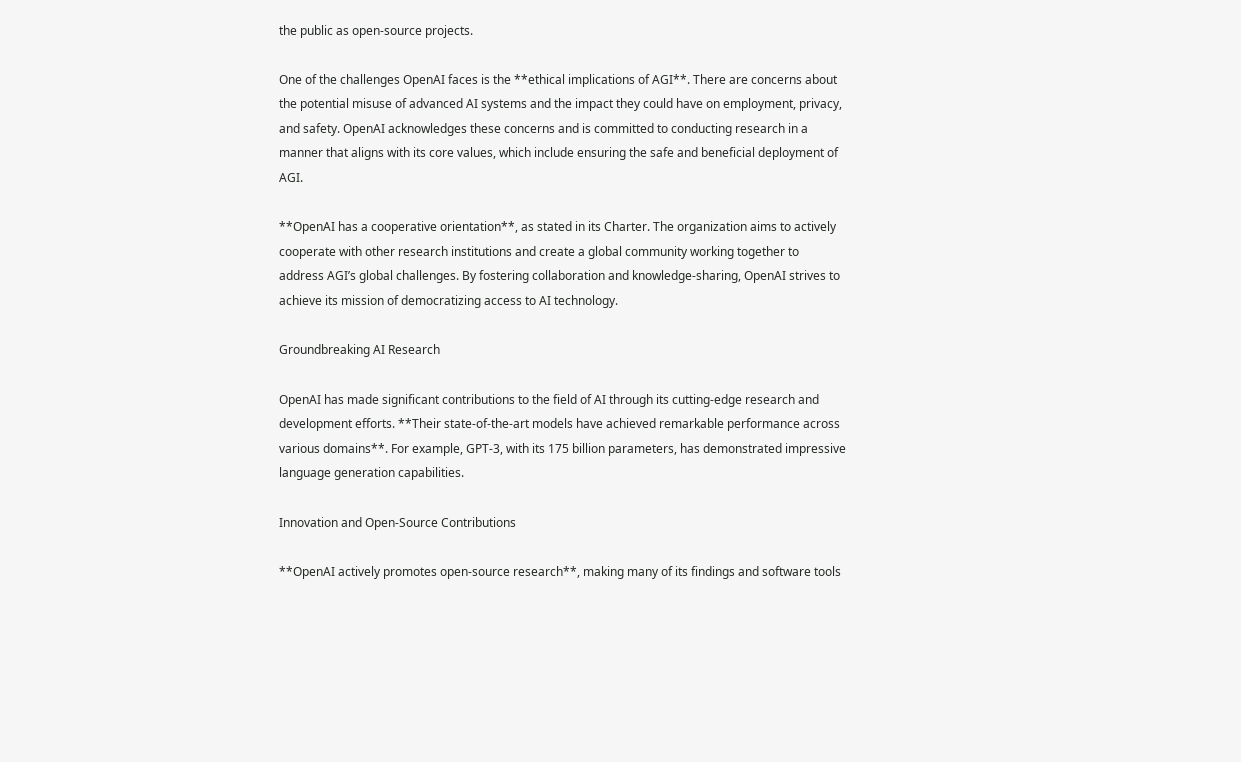the public as open-source projects.

One of the challenges OpenAI faces is the **ethical implications of AGI**. There are concerns about the potential misuse of advanced AI systems and the impact they could have on employment, privacy, and safety. OpenAI acknowledges these concerns and is committed to conducting research in a manner that aligns with its core values, which include ensuring the safe and beneficial deployment of AGI.

**OpenAI has a cooperative orientation**, as stated in its Charter. The organization aims to actively cooperate with other research institutions and create a global community working together to address AGI’s global challenges. By fostering collaboration and knowledge-sharing, OpenAI strives to achieve its mission of democratizing access to AI technology.

Groundbreaking AI Research

OpenAI has made significant contributions to the field of AI through its cutting-edge research and development efforts. **Their state-of-the-art models have achieved remarkable performance across various domains**. For example, GPT-3, with its 175 billion parameters, has demonstrated impressive language generation capabilities.

Innovation and Open-Source Contributions

**OpenAI actively promotes open-source research**, making many of its findings and software tools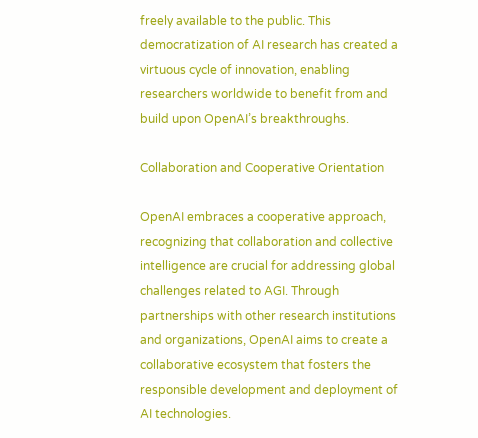freely available to the public. This democratization of AI research has created a virtuous cycle of innovation, enabling researchers worldwide to benefit from and build upon OpenAI’s breakthroughs.

Collaboration and Cooperative Orientation

OpenAI embraces a cooperative approach, recognizing that collaboration and collective intelligence are crucial for addressing global challenges related to AGI. Through partnerships with other research institutions and organizations, OpenAI aims to create a collaborative ecosystem that fosters the responsible development and deployment of AI technologies.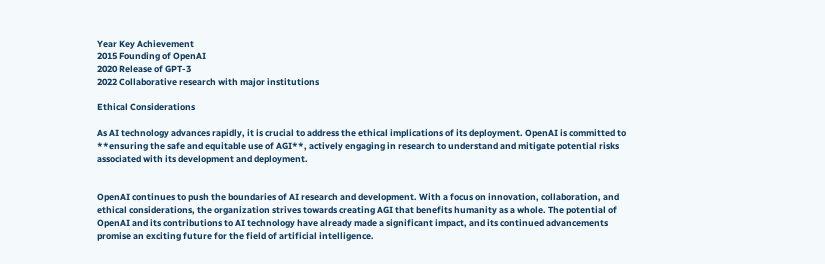Year Key Achievement
2015 Founding of OpenAI
2020 Release of GPT-3
2022 Collaborative research with major institutions

Ethical Considerations

As AI technology advances rapidly, it is crucial to address the ethical implications of its deployment. OpenAI is committed to **ensuring the safe and equitable use of AGI**, actively engaging in research to understand and mitigate potential risks associated with its development and deployment.


OpenAI continues to push the boundaries of AI research and development. With a focus on innovation, collaboration, and ethical considerations, the organization strives towards creating AGI that benefits humanity as a whole. The potential of OpenAI and its contributions to AI technology have already made a significant impact, and its continued advancements promise an exciting future for the field of artificial intelligence.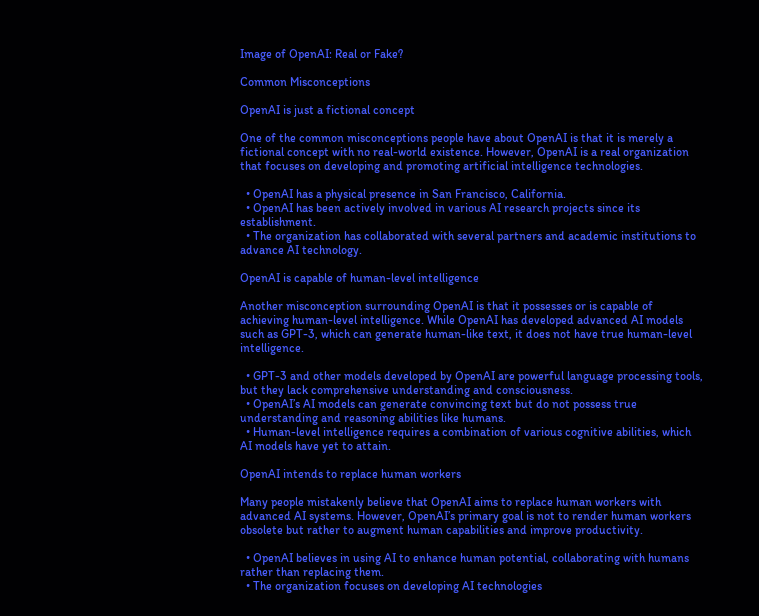Image of OpenAI: Real or Fake?

Common Misconceptions

OpenAI is just a fictional concept

One of the common misconceptions people have about OpenAI is that it is merely a fictional concept with no real-world existence. However, OpenAI is a real organization that focuses on developing and promoting artificial intelligence technologies.

  • OpenAI has a physical presence in San Francisco, California.
  • OpenAI has been actively involved in various AI research projects since its establishment.
  • The organization has collaborated with several partners and academic institutions to advance AI technology.

OpenAI is capable of human-level intelligence

Another misconception surrounding OpenAI is that it possesses or is capable of achieving human-level intelligence. While OpenAI has developed advanced AI models such as GPT-3, which can generate human-like text, it does not have true human-level intelligence.

  • GPT-3 and other models developed by OpenAI are powerful language processing tools, but they lack comprehensive understanding and consciousness.
  • OpenAI’s AI models can generate convincing text but do not possess true understanding and reasoning abilities like humans.
  • Human-level intelligence requires a combination of various cognitive abilities, which AI models have yet to attain.

OpenAI intends to replace human workers

Many people mistakenly believe that OpenAI aims to replace human workers with advanced AI systems. However, OpenAI’s primary goal is not to render human workers obsolete but rather to augment human capabilities and improve productivity.

  • OpenAI believes in using AI to enhance human potential, collaborating with humans rather than replacing them.
  • The organization focuses on developing AI technologies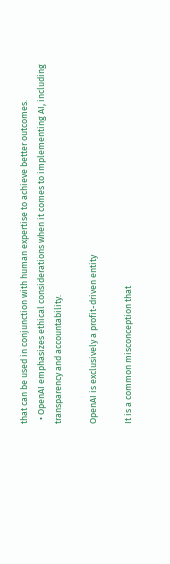that can be used in conjunction with human expertise to achieve better outcomes.
  • OpenAI emphasizes ethical considerations when it comes to implementing AI, including transparency and accountability.

OpenAI is exclusively a profit-driven entity

It is a common misconception that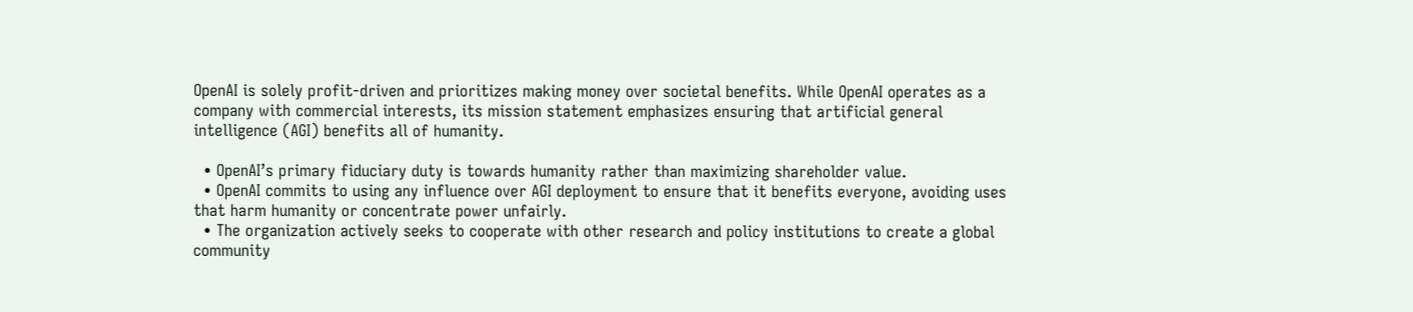OpenAI is solely profit-driven and prioritizes making money over societal benefits. While OpenAI operates as a company with commercial interests, its mission statement emphasizes ensuring that artificial general intelligence (AGI) benefits all of humanity.

  • OpenAI’s primary fiduciary duty is towards humanity rather than maximizing shareholder value.
  • OpenAI commits to using any influence over AGI deployment to ensure that it benefits everyone, avoiding uses that harm humanity or concentrate power unfairly.
  • The organization actively seeks to cooperate with other research and policy institutions to create a global community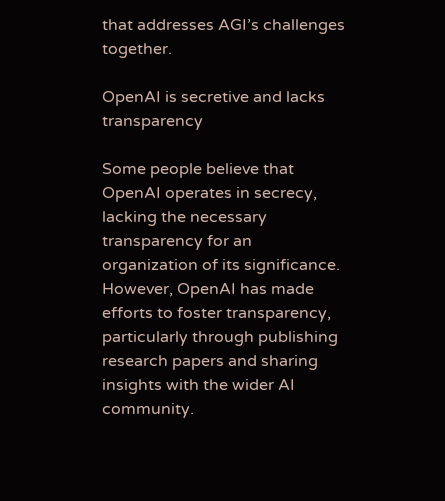that addresses AGI’s challenges together.

OpenAI is secretive and lacks transparency

Some people believe that OpenAI operates in secrecy, lacking the necessary transparency for an organization of its significance. However, OpenAI has made efforts to foster transparency, particularly through publishing research papers and sharing insights with the wider AI community.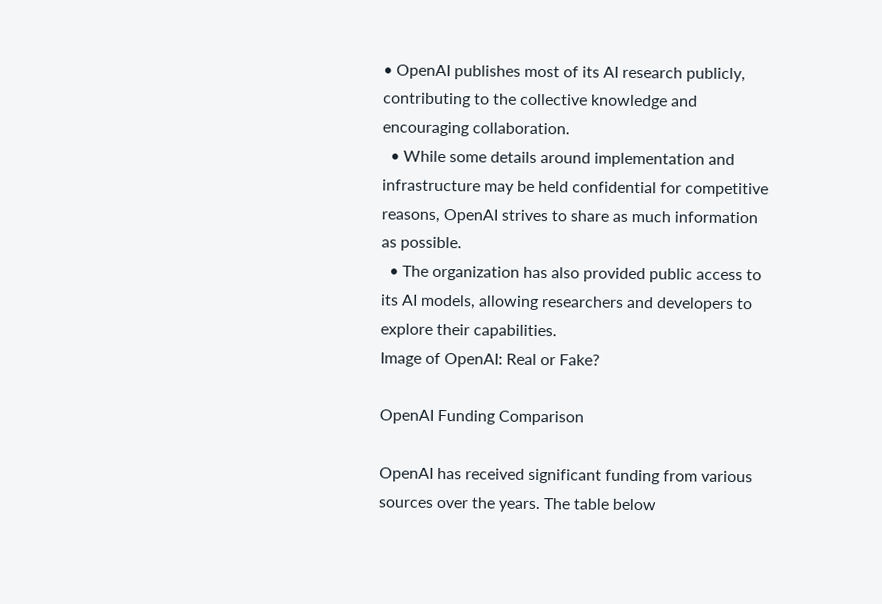• OpenAI publishes most of its AI research publicly, contributing to the collective knowledge and encouraging collaboration.
  • While some details around implementation and infrastructure may be held confidential for competitive reasons, OpenAI strives to share as much information as possible.
  • The organization has also provided public access to its AI models, allowing researchers and developers to explore their capabilities.
Image of OpenAI: Real or Fake?

OpenAI Funding Comparison

OpenAI has received significant funding from various sources over the years. The table below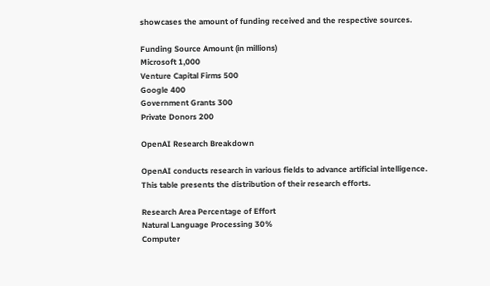showcases the amount of funding received and the respective sources.

Funding Source Amount (in millions)
Microsoft 1,000
Venture Capital Firms 500
Google 400
Government Grants 300
Private Donors 200

OpenAI Research Breakdown

OpenAI conducts research in various fields to advance artificial intelligence. This table presents the distribution of their research efforts.

Research Area Percentage of Effort
Natural Language Processing 30%
Computer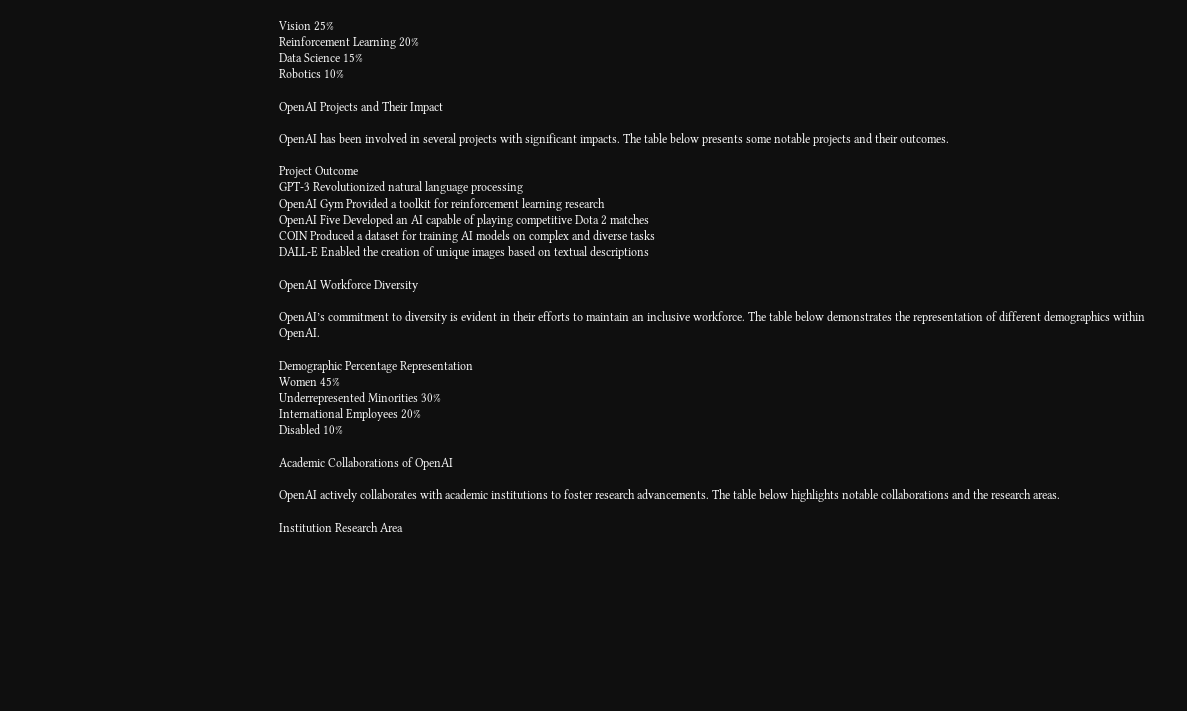Vision 25%
Reinforcement Learning 20%
Data Science 15%
Robotics 10%

OpenAI Projects and Their Impact

OpenAI has been involved in several projects with significant impacts. The table below presents some notable projects and their outcomes.

Project Outcome
GPT-3 Revolutionized natural language processing
OpenAI Gym Provided a toolkit for reinforcement learning research
OpenAI Five Developed an AI capable of playing competitive Dota 2 matches
COIN Produced a dataset for training AI models on complex and diverse tasks
DALL-E Enabled the creation of unique images based on textual descriptions

OpenAI Workforce Diversity

OpenAI’s commitment to diversity is evident in their efforts to maintain an inclusive workforce. The table below demonstrates the representation of different demographics within OpenAI.

Demographic Percentage Representation
Women 45%
Underrepresented Minorities 30%
International Employees 20%
Disabled 10%

Academic Collaborations of OpenAI

OpenAI actively collaborates with academic institutions to foster research advancements. The table below highlights notable collaborations and the research areas.

Institution Research Area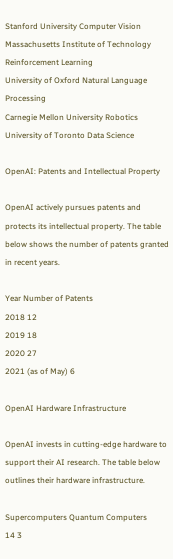Stanford University Computer Vision
Massachusetts Institute of Technology Reinforcement Learning
University of Oxford Natural Language Processing
Carnegie Mellon University Robotics
University of Toronto Data Science

OpenAI: Patents and Intellectual Property

OpenAI actively pursues patents and protects its intellectual property. The table below shows the number of patents granted in recent years.

Year Number of Patents
2018 12
2019 18
2020 27
2021 (as of May) 6

OpenAI Hardware Infrastructure

OpenAI invests in cutting-edge hardware to support their AI research. The table below outlines their hardware infrastructure.

Supercomputers Quantum Computers
14 3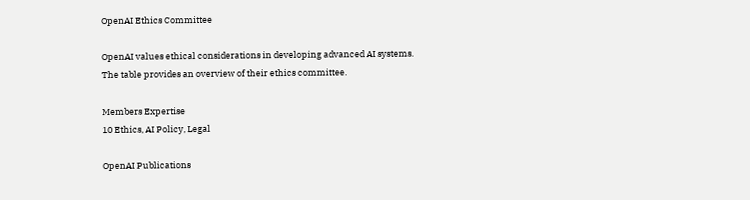OpenAI Ethics Committee

OpenAI values ethical considerations in developing advanced AI systems. The table provides an overview of their ethics committee.

Members Expertise
10 Ethics, AI Policy, Legal

OpenAI Publications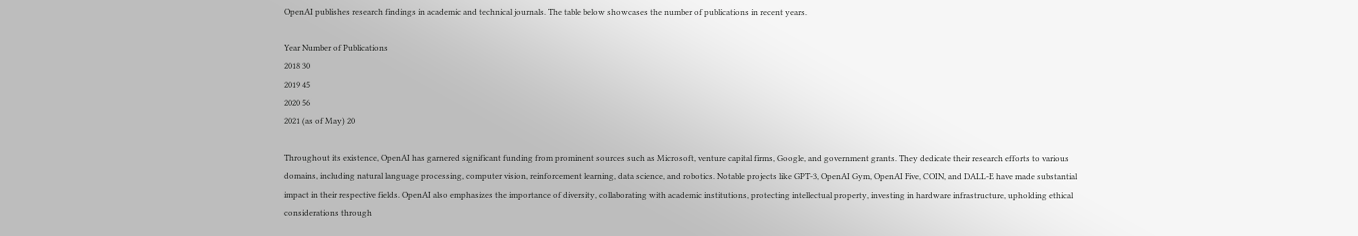OpenAI publishes research findings in academic and technical journals. The table below showcases the number of publications in recent years.

Year Number of Publications
2018 30
2019 45
2020 56
2021 (as of May) 20

Throughout its existence, OpenAI has garnered significant funding from prominent sources such as Microsoft, venture capital firms, Google, and government grants. They dedicate their research efforts to various domains, including natural language processing, computer vision, reinforcement learning, data science, and robotics. Notable projects like GPT-3, OpenAI Gym, OpenAI Five, COIN, and DALL-E have made substantial impact in their respective fields. OpenAI also emphasizes the importance of diversity, collaborating with academic institutions, protecting intellectual property, investing in hardware infrastructure, upholding ethical considerations through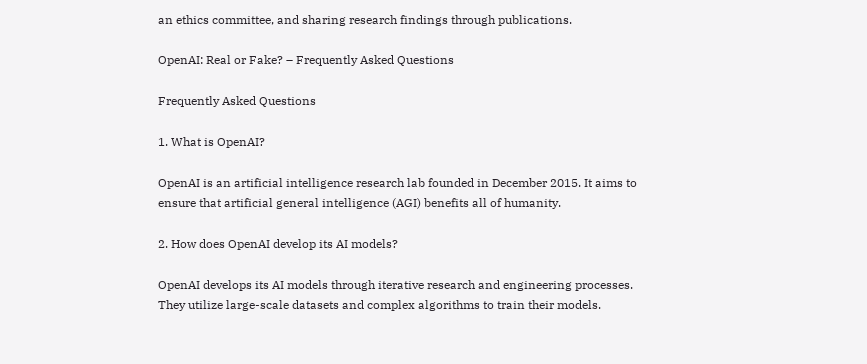an ethics committee, and sharing research findings through publications.

OpenAI: Real or Fake? – Frequently Asked Questions

Frequently Asked Questions

1. What is OpenAI?

OpenAI is an artificial intelligence research lab founded in December 2015. It aims to ensure that artificial general intelligence (AGI) benefits all of humanity.

2. How does OpenAI develop its AI models?

OpenAI develops its AI models through iterative research and engineering processes. They utilize large-scale datasets and complex algorithms to train their models.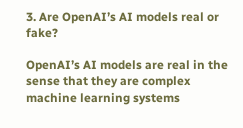3. Are OpenAI’s AI models real or fake?

OpenAI’s AI models are real in the sense that they are complex machine learning systems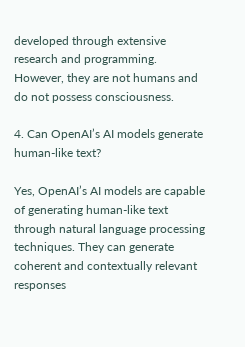developed through extensive research and programming. However, they are not humans and do not possess consciousness.

4. Can OpenAI’s AI models generate human-like text?

Yes, OpenAI’s AI models are capable of generating human-like text through natural language processing techniques. They can generate coherent and contextually relevant responses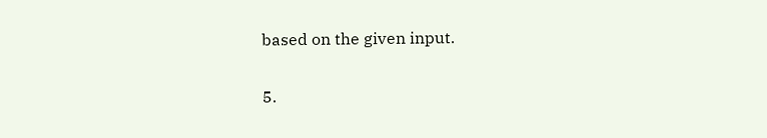based on the given input.

5.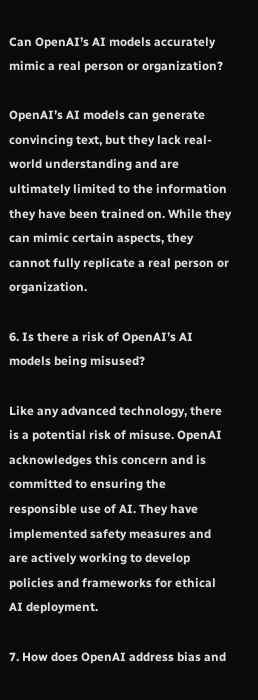Can OpenAI’s AI models accurately mimic a real person or organization?

OpenAI’s AI models can generate convincing text, but they lack real-world understanding and are ultimately limited to the information they have been trained on. While they can mimic certain aspects, they cannot fully replicate a real person or organization.

6. Is there a risk of OpenAI’s AI models being misused?

Like any advanced technology, there is a potential risk of misuse. OpenAI acknowledges this concern and is committed to ensuring the responsible use of AI. They have implemented safety measures and are actively working to develop policies and frameworks for ethical AI deployment.

7. How does OpenAI address bias and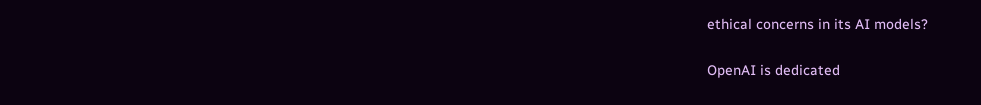ethical concerns in its AI models?

OpenAI is dedicated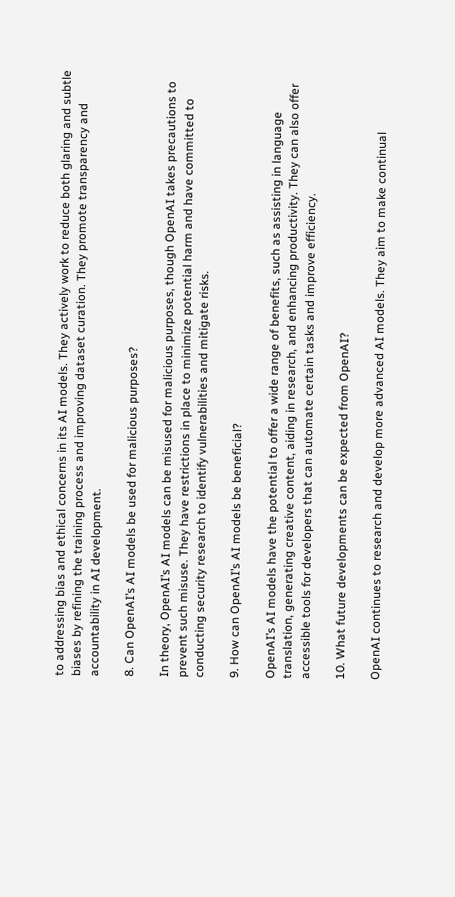to addressing bias and ethical concerns in its AI models. They actively work to reduce both glaring and subtle biases by refining the training process and improving dataset curation. They promote transparency and accountability in AI development.

8. Can OpenAI’s AI models be used for malicious purposes?

In theory, OpenAI’s AI models can be misused for malicious purposes, though OpenAI takes precautions to prevent such misuse. They have restrictions in place to minimize potential harm and have committed to conducting security research to identify vulnerabilities and mitigate risks.

9. How can OpenAI’s AI models be beneficial?

OpenAI’s AI models have the potential to offer a wide range of benefits, such as assisting in language translation, generating creative content, aiding in research, and enhancing productivity. They can also offer accessible tools for developers that can automate certain tasks and improve efficiency.

10. What future developments can be expected from OpenAI?

OpenAI continues to research and develop more advanced AI models. They aim to make continual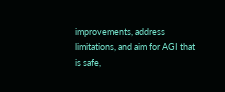improvements, address limitations, and aim for AGI that is safe,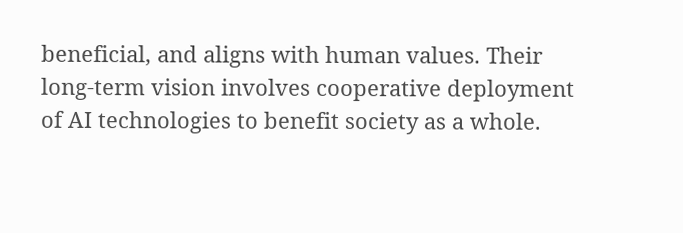beneficial, and aligns with human values. Their long-term vision involves cooperative deployment of AI technologies to benefit society as a whole.